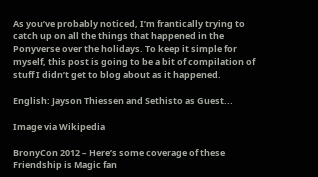As you’ve probably noticed, I’m frantically trying to catch up on all the things that happened in the Ponyverse over the holidays. To keep it simple for myself, this post is going to be a bit of compilation of stuff I didn’t get to blog about as it happened.

English: Jayson Thiessen and Sethisto as Guest...

Image via Wikipedia

BronyCon 2012 – Here’s some coverage of these Friendship is Magic fan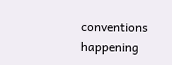conventions happening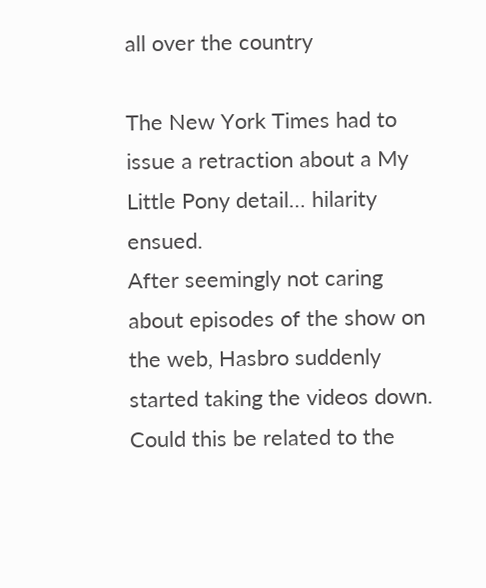all over the country

The New York Times had to issue a retraction about a My Little Pony detail… hilarity ensued.
After seemingly not caring about episodes of the show on the web, Hasbro suddenly started taking the videos down. Could this be related to the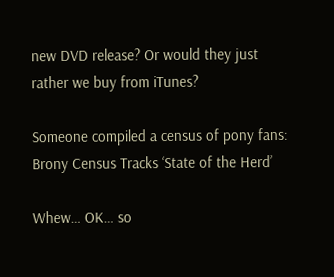new DVD release? Or would they just rather we buy from iTunes?

Someone compiled a census of pony fans: Brony Census Tracks ‘State of the Herd’

Whew… OK… so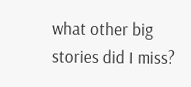what other big stories did I miss?